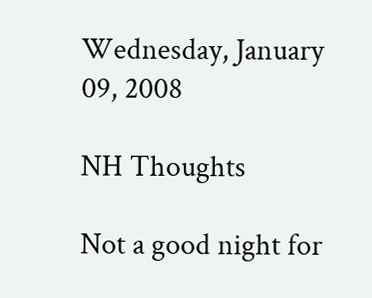Wednesday, January 09, 2008

NH Thoughts

Not a good night for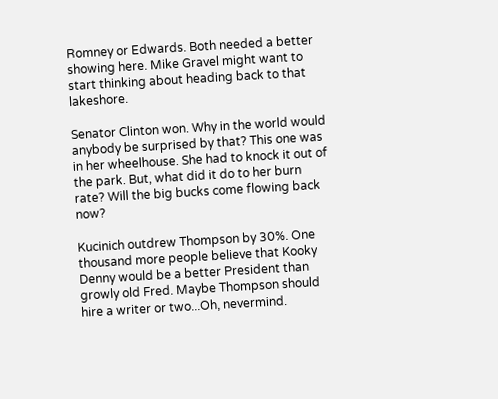Romney or Edwards. Both needed a better showing here. Mike Gravel might want to start thinking about heading back to that lakeshore.

Senator Clinton won. Why in the world would anybody be surprised by that? This one was in her wheelhouse. She had to knock it out of the park. But, what did it do to her burn rate? Will the big bucks come flowing back now?

Kucinich outdrew Thompson by 30%. One thousand more people believe that Kooky Denny would be a better President than growly old Fred. Maybe Thompson should hire a writer or two...Oh, nevermind.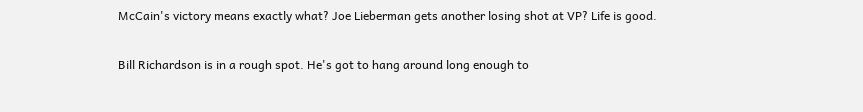McCain's victory means exactly what? Joe Lieberman gets another losing shot at VP? Life is good.

Bill Richardson is in a rough spot. He's got to hang around long enough to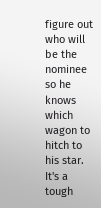figure out who will be the nominee so he knows which wagon to hitch to his star. It's a tough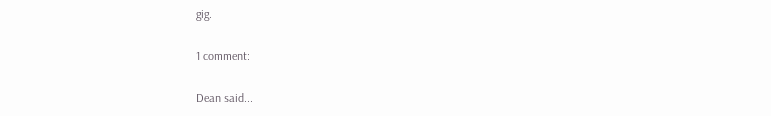gig.

1 comment:

Dean said...